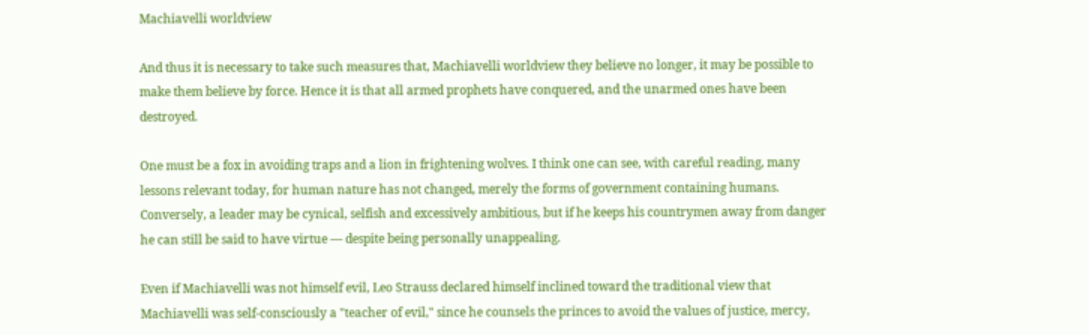Machiavelli worldview

And thus it is necessary to take such measures that, Machiavelli worldview they believe no longer, it may be possible to make them believe by force. Hence it is that all armed prophets have conquered, and the unarmed ones have been destroyed.

One must be a fox in avoiding traps and a lion in frightening wolves. I think one can see, with careful reading, many lessons relevant today, for human nature has not changed, merely the forms of government containing humans. Conversely, a leader may be cynical, selfish and excessively ambitious, but if he keeps his countrymen away from danger he can still be said to have virtue — despite being personally unappealing.

Even if Machiavelli was not himself evil, Leo Strauss declared himself inclined toward the traditional view that Machiavelli was self-consciously a "teacher of evil," since he counsels the princes to avoid the values of justice, mercy,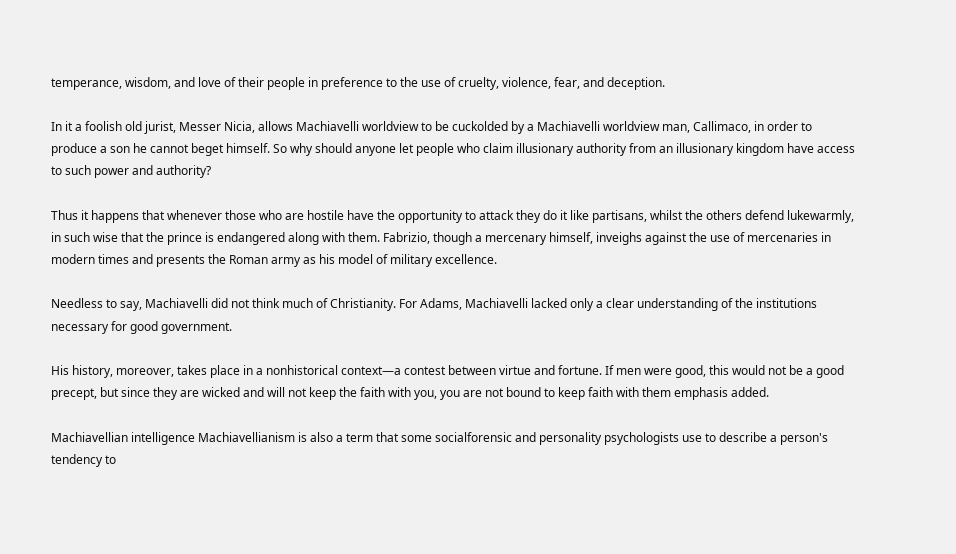temperance, wisdom, and love of their people in preference to the use of cruelty, violence, fear, and deception.

In it a foolish old jurist, Messer Nicia, allows Machiavelli worldview to be cuckolded by a Machiavelli worldview man, Callimaco, in order to produce a son he cannot beget himself. So why should anyone let people who claim illusionary authority from an illusionary kingdom have access to such power and authority?

Thus it happens that whenever those who are hostile have the opportunity to attack they do it like partisans, whilst the others defend lukewarmly, in such wise that the prince is endangered along with them. Fabrizio, though a mercenary himself, inveighs against the use of mercenaries in modern times and presents the Roman army as his model of military excellence.

Needless to say, Machiavelli did not think much of Christianity. For Adams, Machiavelli lacked only a clear understanding of the institutions necessary for good government.

His history, moreover, takes place in a nonhistorical context—a contest between virtue and fortune. If men were good, this would not be a good precept, but since they are wicked and will not keep the faith with you, you are not bound to keep faith with them emphasis added.

Machiavellian intelligence Machiavellianism is also a term that some socialforensic and personality psychologists use to describe a person's tendency to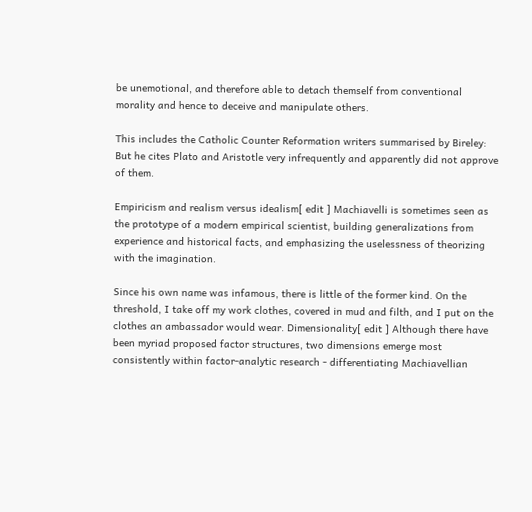be unemotional, and therefore able to detach themself from conventional morality and hence to deceive and manipulate others.

This includes the Catholic Counter Reformation writers summarised by Bireley: But he cites Plato and Aristotle very infrequently and apparently did not approve of them.

Empiricism and realism versus idealism[ edit ] Machiavelli is sometimes seen as the prototype of a modern empirical scientist, building generalizations from experience and historical facts, and emphasizing the uselessness of theorizing with the imagination.

Since his own name was infamous, there is little of the former kind. On the threshold, I take off my work clothes, covered in mud and filth, and I put on the clothes an ambassador would wear. Dimensionality[ edit ] Although there have been myriad proposed factor structures, two dimensions emerge most consistently within factor-analytic research - differentiating Machiavellian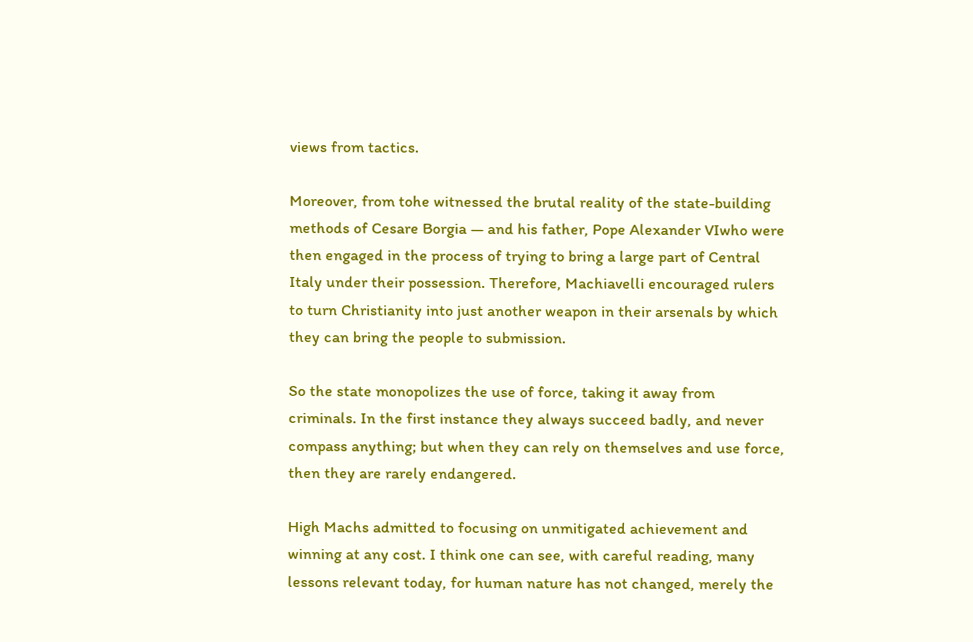views from tactics.

Moreover, from tohe witnessed the brutal reality of the state-building methods of Cesare Borgia — and his father, Pope Alexander VIwho were then engaged in the process of trying to bring a large part of Central Italy under their possession. Therefore, Machiavelli encouraged rulers to turn Christianity into just another weapon in their arsenals by which they can bring the people to submission.

So the state monopolizes the use of force, taking it away from criminals. In the first instance they always succeed badly, and never compass anything; but when they can rely on themselves and use force, then they are rarely endangered.

High Machs admitted to focusing on unmitigated achievement and winning at any cost. I think one can see, with careful reading, many lessons relevant today, for human nature has not changed, merely the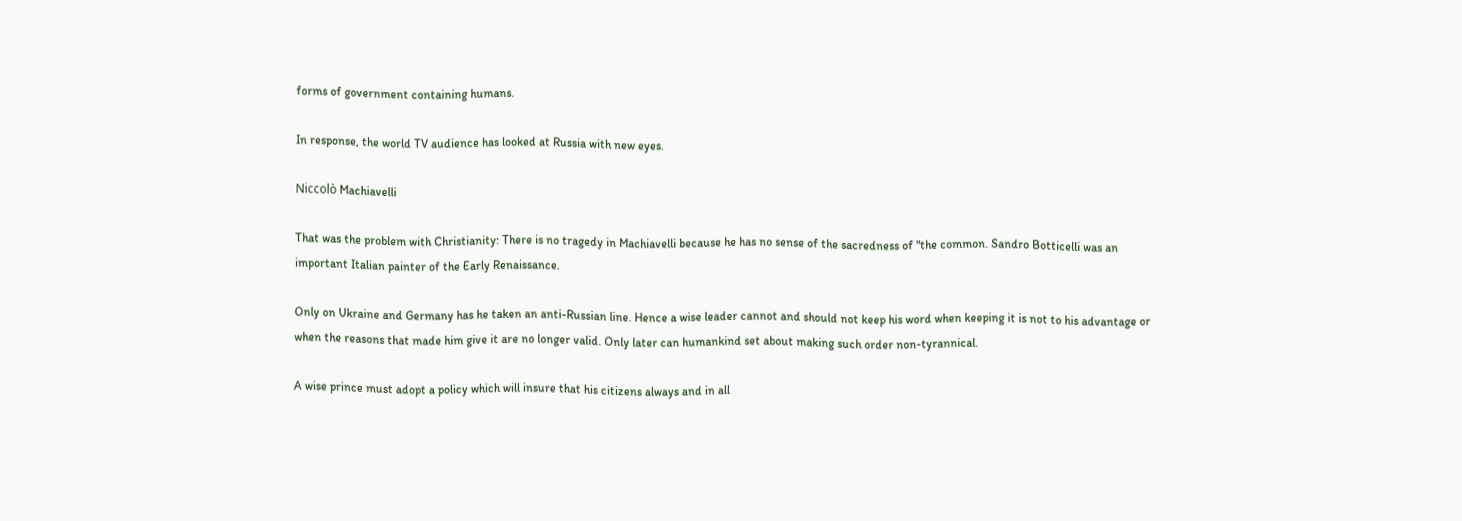forms of government containing humans.

In response, the world TV audience has looked at Russia with new eyes.

Niccolò Machiavelli

That was the problem with Christianity: There is no tragedy in Machiavelli because he has no sense of the sacredness of "the common. Sandro Botticelli was an important Italian painter of the Early Renaissance.

Only on Ukraine and Germany has he taken an anti-Russian line. Hence a wise leader cannot and should not keep his word when keeping it is not to his advantage or when the reasons that made him give it are no longer valid. Only later can humankind set about making such order non-tyrannical.

A wise prince must adopt a policy which will insure that his citizens always and in all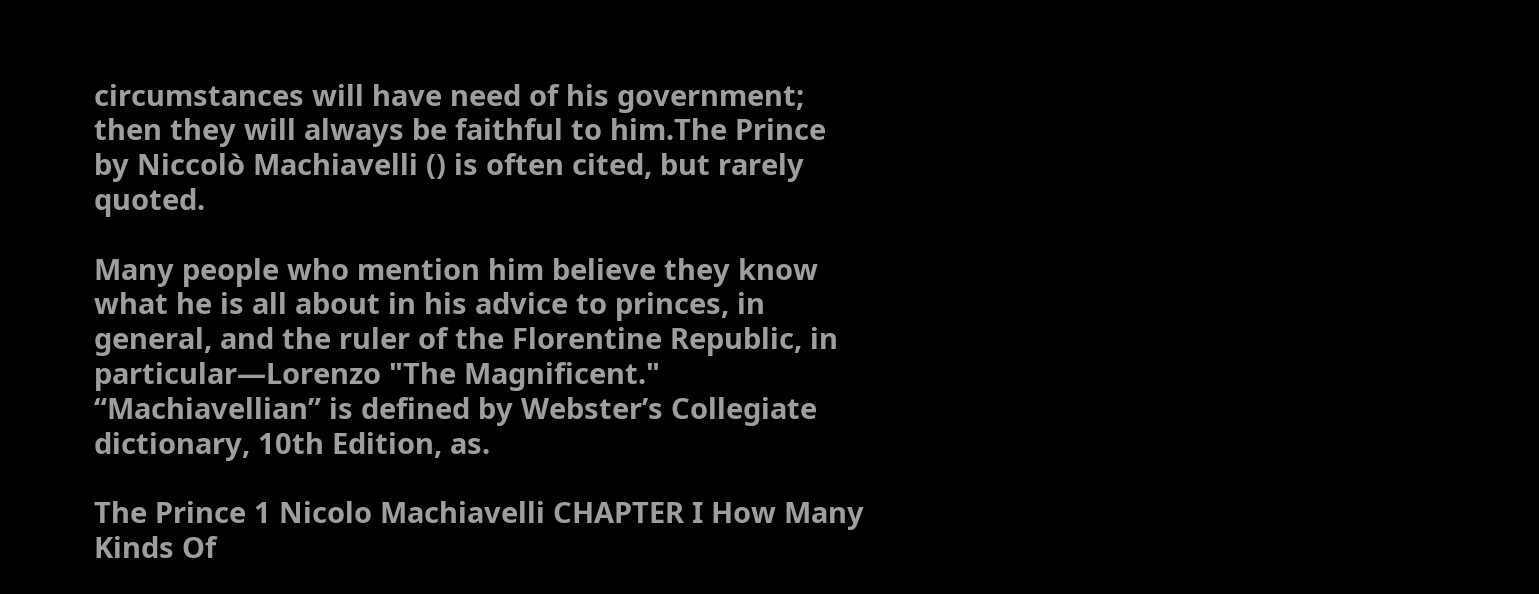circumstances will have need of his government; then they will always be faithful to him.The Prince by Niccolò Machiavelli () is often cited, but rarely quoted.

Many people who mention him believe they know what he is all about in his advice to princes, in general, and the ruler of the Florentine Republic, in particular—Lorenzo "The Magnificent." “Machiavellian” is defined by Webster’s Collegiate dictionary, 10th Edition, as.

The Prince 1 Nicolo Machiavelli CHAPTER I How Many Kinds Of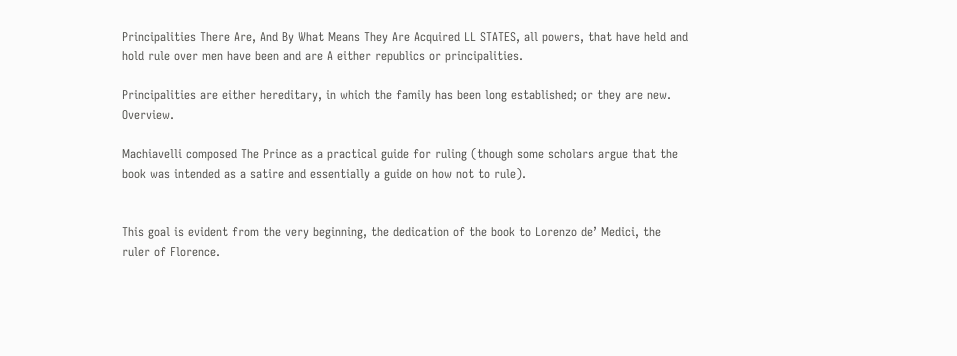Principalities There Are, And By What Means They Are Acquired LL STATES, all powers, that have held and hold rule over men have been and are A either republics or principalities.

Principalities are either hereditary, in which the family has been long established; or they are new. Overview.

Machiavelli composed The Prince as a practical guide for ruling (though some scholars argue that the book was intended as a satire and essentially a guide on how not to rule).


This goal is evident from the very beginning, the dedication of the book to Lorenzo de’ Medici, the ruler of Florence.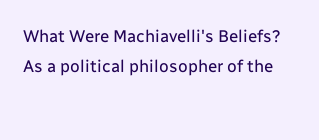What Were Machiavelli's Beliefs? As a political philosopher of the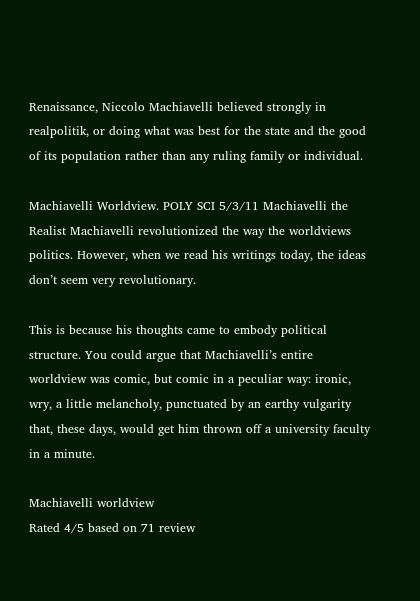Renaissance, Niccolo Machiavelli believed strongly in realpolitik, or doing what was best for the state and the good of its population rather than any ruling family or individual.

Machiavelli Worldview. POLY SCI 5/3/11 Machiavelli the Realist Machiavelli revolutionized the way the worldviews politics. However, when we read his writings today, the ideas don’t seem very revolutionary.

This is because his thoughts came to embody political structure. You could argue that Machiavelli’s entire worldview was comic, but comic in a peculiar way: ironic, wry, a little melancholy, punctuated by an earthy vulgarity that, these days, would get him thrown off a university faculty in a minute.

Machiavelli worldview
Rated 4/5 based on 71 review